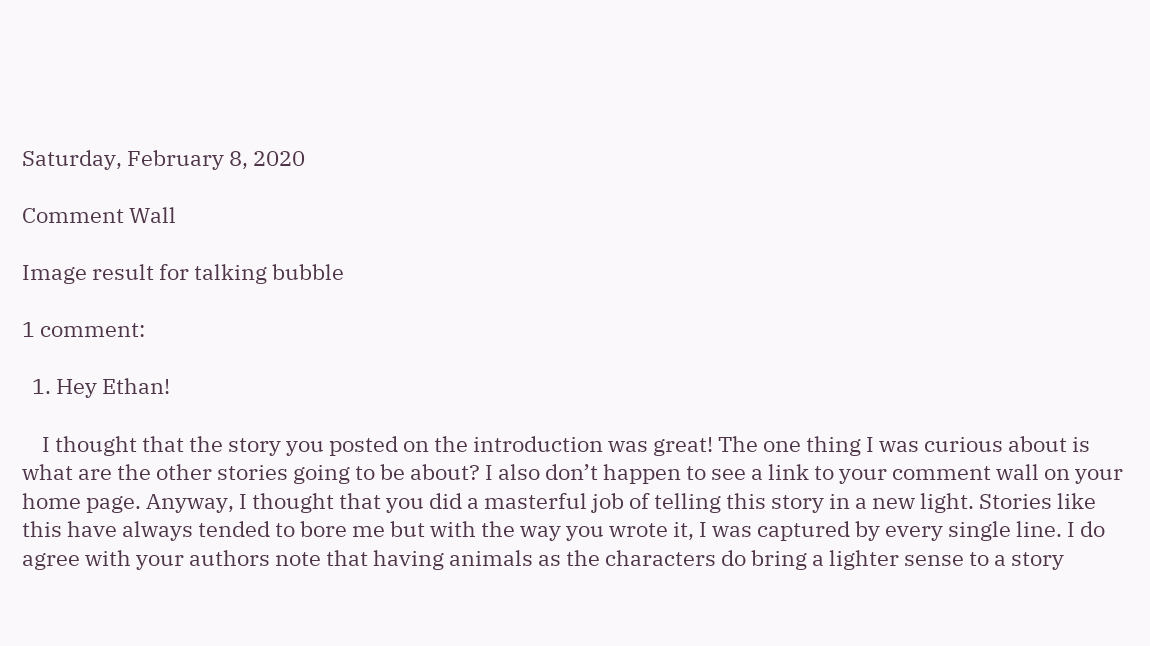Saturday, February 8, 2020

Comment Wall

Image result for talking bubble

1 comment:

  1. Hey Ethan!

    I thought that the story you posted on the introduction was great! The one thing I was curious about is what are the other stories going to be about? I also don’t happen to see a link to your comment wall on your home page. Anyway, I thought that you did a masterful job of telling this story in a new light. Stories like this have always tended to bore me but with the way you wrote it, I was captured by every single line. I do agree with your authors note that having animals as the characters do bring a lighter sense to a story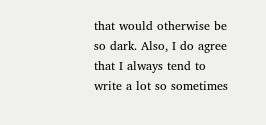that would otherwise be so dark. Also, I do agree that I always tend to write a lot so sometimes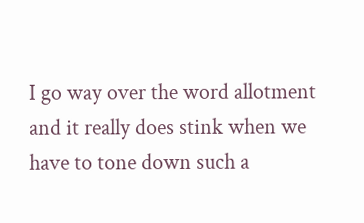I go way over the word allotment and it really does stink when we have to tone down such a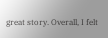great story. Overall, I felt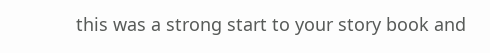this was a strong start to your story book and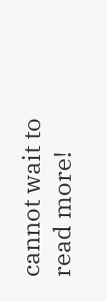cannot wait to read more!